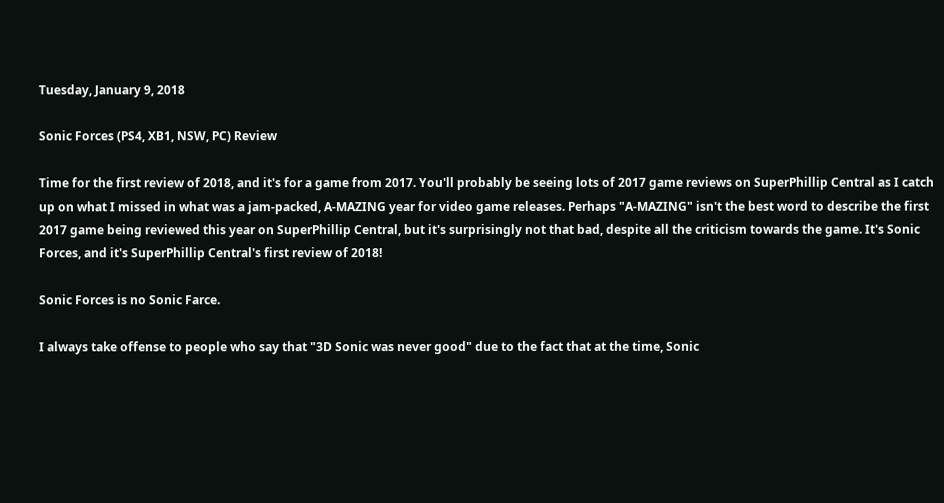Tuesday, January 9, 2018

Sonic Forces (PS4, XB1, NSW, PC) Review

Time for the first review of 2018, and it's for a game from 2017. You'll probably be seeing lots of 2017 game reviews on SuperPhillip Central as I catch up on what I missed in what was a jam-packed, A-MAZING year for video game releases. Perhaps "A-MAZING" isn't the best word to describe the first 2017 game being reviewed this year on SuperPhillip Central, but it's surprisingly not that bad, despite all the criticism towards the game. It's Sonic Forces, and it's SuperPhillip Central's first review of 2018!

Sonic Forces is no Sonic Farce.

I always take offense to people who say that "3D Sonic was never good" due to the fact that at the time, Sonic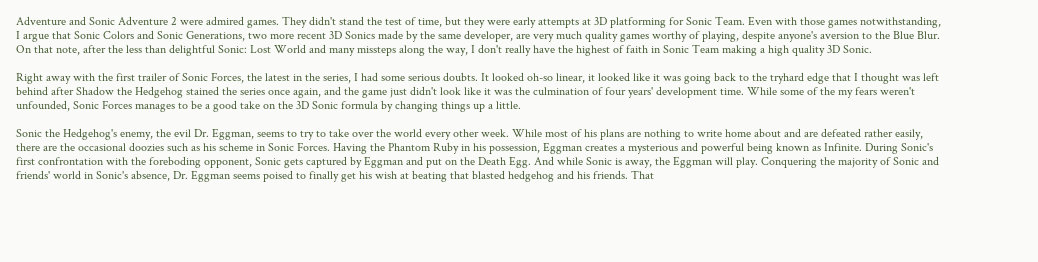Adventure and Sonic Adventure 2 were admired games. They didn't stand the test of time, but they were early attempts at 3D platforming for Sonic Team. Even with those games notwithstanding, I argue that Sonic Colors and Sonic Generations, two more recent 3D Sonics made by the same developer, are very much quality games worthy of playing, despite anyone's aversion to the Blue Blur. On that note, after the less than delightful Sonic: Lost World and many missteps along the way, I don't really have the highest of faith in Sonic Team making a high quality 3D Sonic.

Right away with the first trailer of Sonic Forces, the latest in the series, I had some serious doubts. It looked oh-so linear, it looked like it was going back to the tryhard edge that I thought was left behind after Shadow the Hedgehog stained the series once again, and the game just didn't look like it was the culmination of four years' development time. While some of the my fears weren't unfounded, Sonic Forces manages to be a good take on the 3D Sonic formula by changing things up a little.

Sonic the Hedgehog's enemy, the evil Dr. Eggman, seems to try to take over the world every other week. While most of his plans are nothing to write home about and are defeated rather easily, there are the occasional doozies such as his scheme in Sonic Forces. Having the Phantom Ruby in his possession, Eggman creates a mysterious and powerful being known as Infinite. During Sonic's first confrontation with the foreboding opponent, Sonic gets captured by Eggman and put on the Death Egg. And while Sonic is away, the Eggman will play. Conquering the majority of Sonic and friends' world in Sonic's absence, Dr. Eggman seems poised to finally get his wish at beating that blasted hedgehog and his friends. That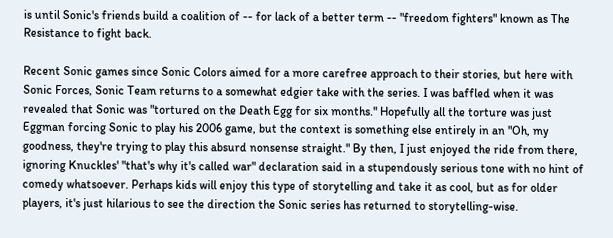is until Sonic's friends build a coalition of -- for lack of a better term -- "freedom fighters" known as The Resistance to fight back.

Recent Sonic games since Sonic Colors aimed for a more carefree approach to their stories, but here with Sonic Forces, Sonic Team returns to a somewhat edgier take with the series. I was baffled when it was revealed that Sonic was "tortured on the Death Egg for six months." Hopefully all the torture was just Eggman forcing Sonic to play his 2006 game, but the context is something else entirely in an "Oh, my goodness, they're trying to play this absurd nonsense straight." By then, I just enjoyed the ride from there, ignoring Knuckles' "that's why it's called war" declaration said in a stupendously serious tone with no hint of comedy whatsoever. Perhaps kids will enjoy this type of storytelling and take it as cool, but as for older players, it's just hilarious to see the direction the Sonic series has returned to storytelling-wise.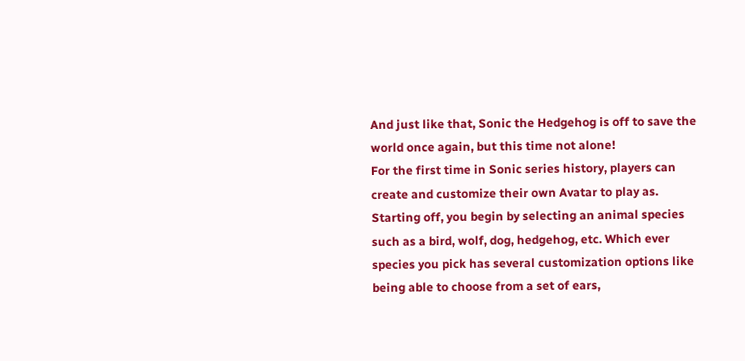And just like that, Sonic the Hedgehog is off to save the world once again, but this time not alone!
For the first time in Sonic series history, players can create and customize their own Avatar to play as. Starting off, you begin by selecting an animal species such as a bird, wolf, dog, hedgehog, etc. Which ever species you pick has several customization options like being able to choose from a set of ears,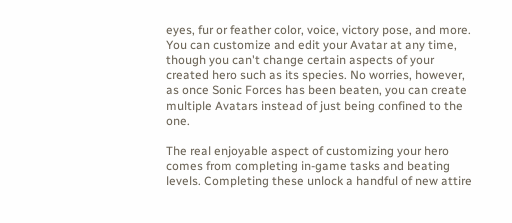eyes, fur or feather color, voice, victory pose, and more. You can customize and edit your Avatar at any time, though you can't change certain aspects of your created hero such as its species. No worries, however, as once Sonic Forces has been beaten, you can create multiple Avatars instead of just being confined to the one.

The real enjoyable aspect of customizing your hero comes from completing in-game tasks and beating levels. Completing these unlock a handful of new attire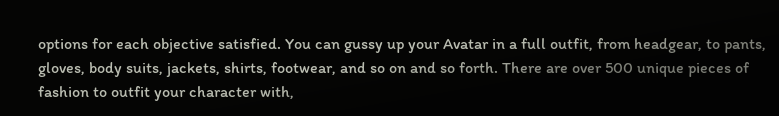options for each objective satisfied. You can gussy up your Avatar in a full outfit, from headgear, to pants, gloves, body suits, jackets, shirts, footwear, and so on and so forth. There are over 500 unique pieces of fashion to outfit your character with,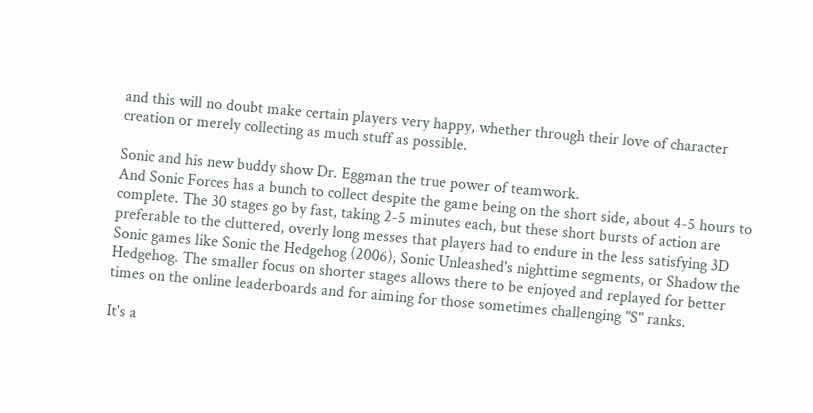and this will no doubt make certain players very happy, whether through their love of character creation or merely collecting as much stuff as possible.

Sonic and his new buddy show Dr. Eggman the true power of teamwork.
And Sonic Forces has a bunch to collect despite the game being on the short side, about 4-5 hours to complete. The 30 stages go by fast, taking 2-5 minutes each, but these short bursts of action are preferable to the cluttered, overly long messes that players had to endure in the less satisfying 3D Sonic games like Sonic the Hedgehog (2006), Sonic Unleashed's nighttime segments, or Shadow the Hedgehog. The smaller focus on shorter stages allows there to be enjoyed and replayed for better times on the online leaderboards and for aiming for those sometimes challenging "S" ranks.

It's a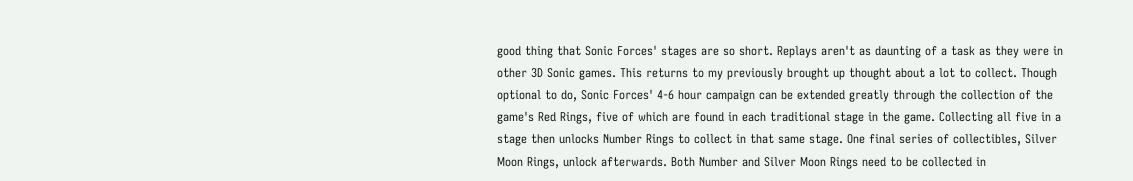good thing that Sonic Forces' stages are so short. Replays aren't as daunting of a task as they were in other 3D Sonic games. This returns to my previously brought up thought about a lot to collect. Though optional to do, Sonic Forces' 4-6 hour campaign can be extended greatly through the collection of the game's Red Rings, five of which are found in each traditional stage in the game. Collecting all five in a stage then unlocks Number Rings to collect in that same stage. One final series of collectibles, Silver Moon Rings, unlock afterwards. Both Number and Silver Moon Rings need to be collected in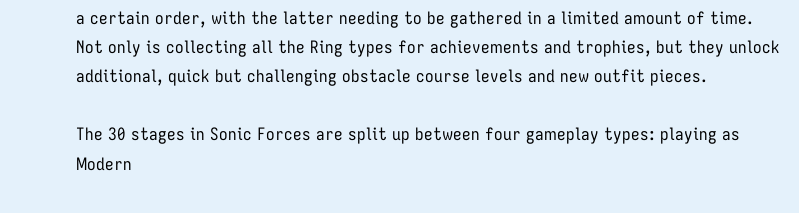a certain order, with the latter needing to be gathered in a limited amount of time. Not only is collecting all the Ring types for achievements and trophies, but they unlock additional, quick but challenging obstacle course levels and new outfit pieces.

The 30 stages in Sonic Forces are split up between four gameplay types: playing as Modern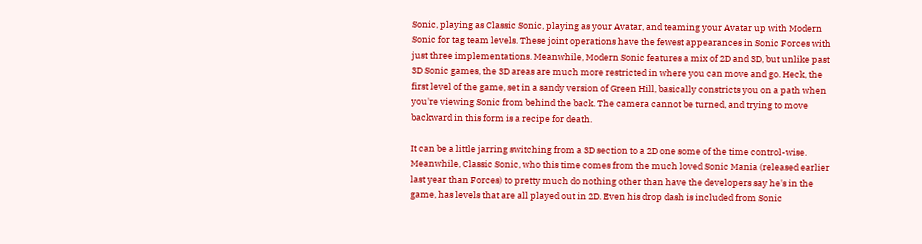Sonic, playing as Classic Sonic, playing as your Avatar, and teaming your Avatar up with Modern Sonic for tag team levels. These joint operations have the fewest appearances in Sonic Forces with just three implementations. Meanwhile, Modern Sonic features a mix of 2D and 3D, but unlike past 3D Sonic games, the 3D areas are much more restricted in where you can move and go. Heck, the first level of the game, set in a sandy version of Green Hill, basically constricts you on a path when you're viewing Sonic from behind the back. The camera cannot be turned, and trying to move backward in this form is a recipe for death.

It can be a little jarring switching from a 3D section to a 2D one some of the time control-wise.
Meanwhile, Classic Sonic, who this time comes from the much loved Sonic Mania (released earlier last year than Forces) to pretty much do nothing other than have the developers say he's in the game, has levels that are all played out in 2D. Even his drop dash is included from Sonic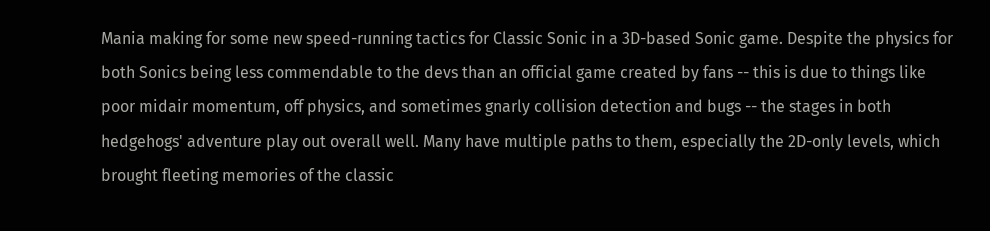Mania making for some new speed-running tactics for Classic Sonic in a 3D-based Sonic game. Despite the physics for both Sonics being less commendable to the devs than an official game created by fans -- this is due to things like poor midair momentum, off physics, and sometimes gnarly collision detection and bugs -- the stages in both hedgehogs' adventure play out overall well. Many have multiple paths to them, especially the 2D-only levels, which brought fleeting memories of the classic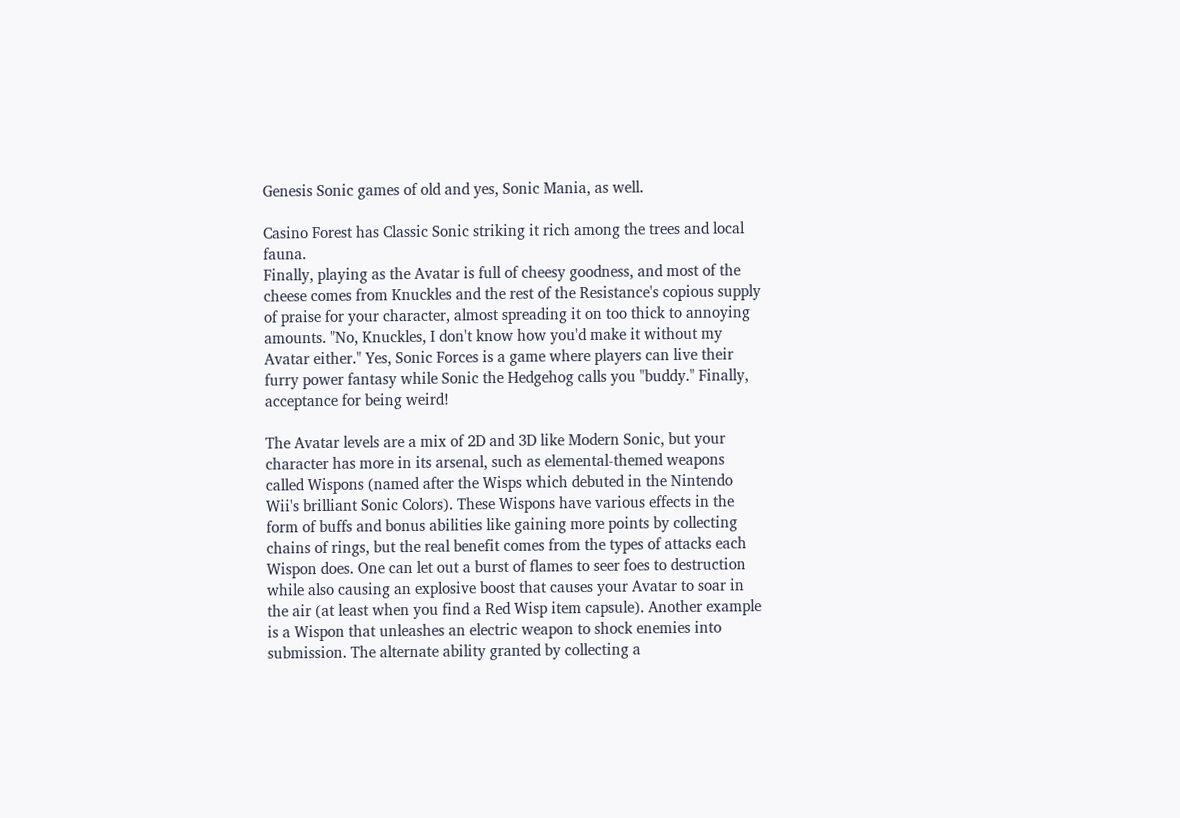Genesis Sonic games of old and yes, Sonic Mania, as well.

Casino Forest has Classic Sonic striking it rich among the trees and local fauna.
Finally, playing as the Avatar is full of cheesy goodness, and most of the cheese comes from Knuckles and the rest of the Resistance's copious supply of praise for your character, almost spreading it on too thick to annoying amounts. "No, Knuckles, I don't know how you'd make it without my Avatar either." Yes, Sonic Forces is a game where players can live their furry power fantasy while Sonic the Hedgehog calls you "buddy." Finally, acceptance for being weird!

The Avatar levels are a mix of 2D and 3D like Modern Sonic, but your character has more in its arsenal, such as elemental-themed weapons called Wispons (named after the Wisps which debuted in the Nintendo Wii's brilliant Sonic Colors). These Wispons have various effects in the form of buffs and bonus abilities like gaining more points by collecting chains of rings, but the real benefit comes from the types of attacks each Wispon does. One can let out a burst of flames to seer foes to destruction while also causing an explosive boost that causes your Avatar to soar in the air (at least when you find a Red Wisp item capsule). Another example is a Wispon that unleashes an electric weapon to shock enemies into submission. The alternate ability granted by collecting a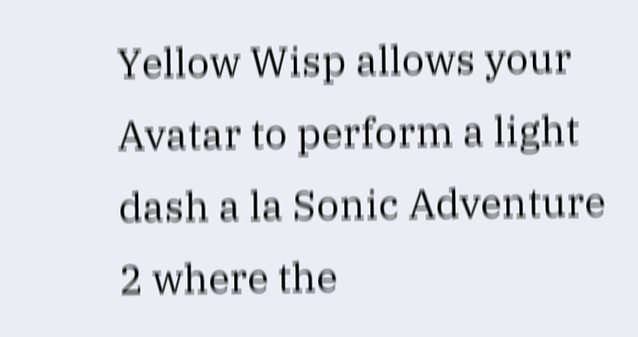Yellow Wisp allows your Avatar to perform a light dash a la Sonic Adventure 2 where the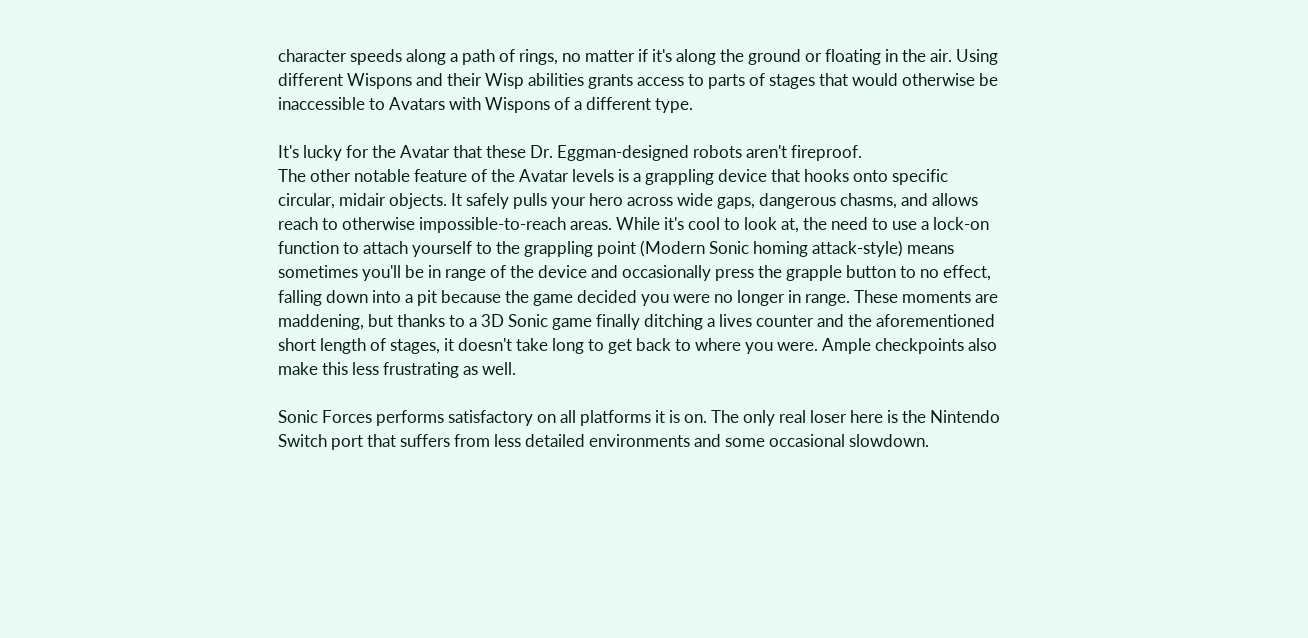character speeds along a path of rings, no matter if it's along the ground or floating in the air. Using different Wispons and their Wisp abilities grants access to parts of stages that would otherwise be inaccessible to Avatars with Wispons of a different type.

It's lucky for the Avatar that these Dr. Eggman-designed robots aren't fireproof.
The other notable feature of the Avatar levels is a grappling device that hooks onto specific circular, midair objects. It safely pulls your hero across wide gaps, dangerous chasms, and allows reach to otherwise impossible-to-reach areas. While it's cool to look at, the need to use a lock-on function to attach yourself to the grappling point (Modern Sonic homing attack-style) means sometimes you'll be in range of the device and occasionally press the grapple button to no effect, falling down into a pit because the game decided you were no longer in range. These moments are maddening, but thanks to a 3D Sonic game finally ditching a lives counter and the aforementioned short length of stages, it doesn't take long to get back to where you were. Ample checkpoints also make this less frustrating as well.

Sonic Forces performs satisfactory on all platforms it is on. The only real loser here is the Nintendo Switch port that suffers from less detailed environments and some occasional slowdown.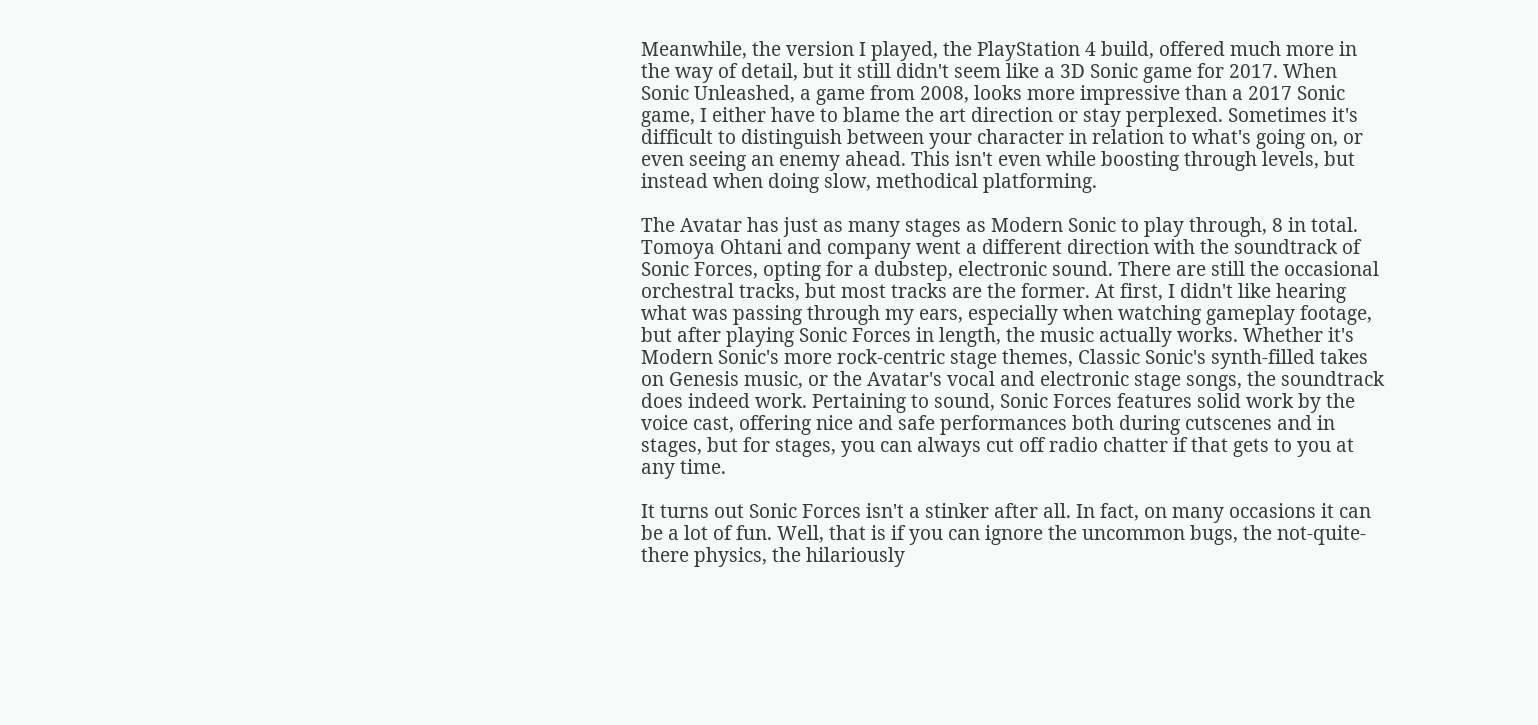Meanwhile, the version I played, the PlayStation 4 build, offered much more in the way of detail, but it still didn't seem like a 3D Sonic game for 2017. When Sonic Unleashed, a game from 2008, looks more impressive than a 2017 Sonic game, I either have to blame the art direction or stay perplexed. Sometimes it's difficult to distinguish between your character in relation to what's going on, or even seeing an enemy ahead. This isn't even while boosting through levels, but instead when doing slow, methodical platforming.

The Avatar has just as many stages as Modern Sonic to play through, 8 in total.
Tomoya Ohtani and company went a different direction with the soundtrack of Sonic Forces, opting for a dubstep, electronic sound. There are still the occasional orchestral tracks, but most tracks are the former. At first, I didn't like hearing what was passing through my ears, especially when watching gameplay footage, but after playing Sonic Forces in length, the music actually works. Whether it's Modern Sonic's more rock-centric stage themes, Classic Sonic's synth-filled takes on Genesis music, or the Avatar's vocal and electronic stage songs, the soundtrack does indeed work. Pertaining to sound, Sonic Forces features solid work by the voice cast, offering nice and safe performances both during cutscenes and in stages, but for stages, you can always cut off radio chatter if that gets to you at any time.

It turns out Sonic Forces isn't a stinker after all. In fact, on many occasions it can be a lot of fun. Well, that is if you can ignore the uncommon bugs, the not-quite-there physics, the hilariously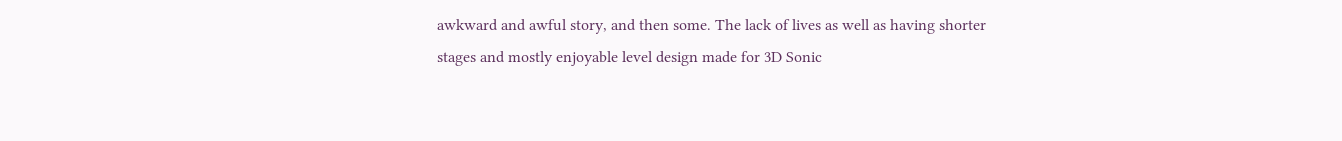awkward and awful story, and then some. The lack of lives as well as having shorter stages and mostly enjoyable level design made for 3D Sonic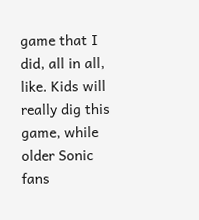game that I did, all in all, like. Kids will really dig this game, while older Sonic fans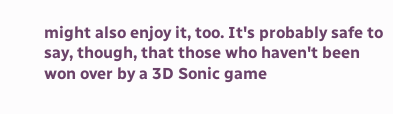might also enjoy it, too. It's probably safe to say, though, that those who haven't been won over by a 3D Sonic game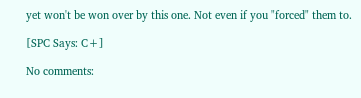yet won't be won over by this one. Not even if you "forced" them to.

[SPC Says: C+]

No comments: